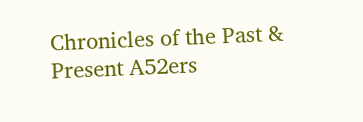Chronicles of the Past & Present A52ers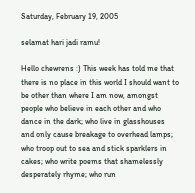Saturday, February 19, 2005

selamat hari jadi ramu!

Hello chewrens :) This week has told me that there is no place in this world I should want to be other than where I am now, amongst people who believe in each other and who dance in the dark; who live in glasshouses and only cause breakage to overhead lamps; who troop out to sea and stick sparklers in cakes; who write poems that shamelessly desperately rhyme; who run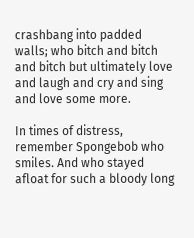crashbang into padded walls; who bitch and bitch and bitch but ultimately love and laugh and cry and sing and love some more.

In times of distress, remember Spongebob who smiles. And who stayed afloat for such a bloody long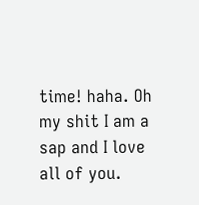time! haha. Oh my shit I am a sap and I love all of you.